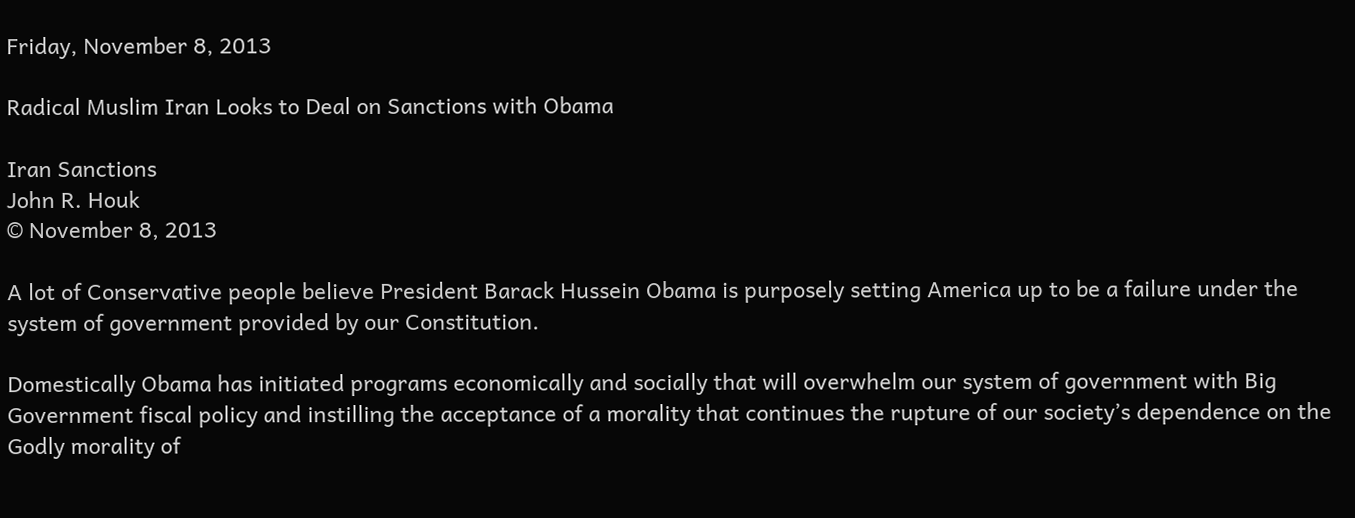Friday, November 8, 2013

Radical Muslim Iran Looks to Deal on Sanctions with Obama

Iran Sanctions
John R. Houk
© November 8, 2013

A lot of Conservative people believe President Barack Hussein Obama is purposely setting America up to be a failure under the system of government provided by our Constitution.

Domestically Obama has initiated programs economically and socially that will overwhelm our system of government with Big Government fiscal policy and instilling the acceptance of a morality that continues the rupture of our society’s dependence on the Godly morality of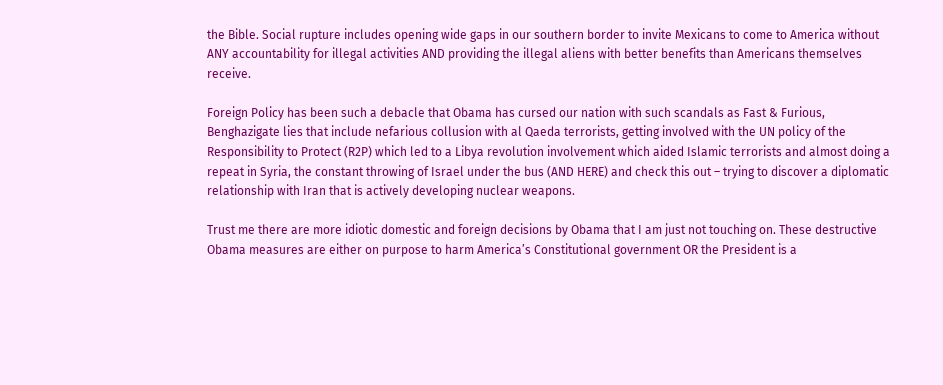the Bible. Social rupture includes opening wide gaps in our southern border to invite Mexicans to come to America without ANY accountability for illegal activities AND providing the illegal aliens with better benefits than Americans themselves receive.

Foreign Policy has been such a debacle that Obama has cursed our nation with such scandals as Fast & Furious, Benghazigate lies that include nefarious collusion with al Qaeda terrorists, getting involved with the UN policy of the Responsibility to Protect (R2P) which led to a Libya revolution involvement which aided Islamic terrorists and almost doing a repeat in Syria, the constant throwing of Israel under the bus (AND HERE) and check this out – trying to discover a diplomatic relationship with Iran that is actively developing nuclear weapons.

Trust me there are more idiotic domestic and foreign decisions by Obama that I am just not touching on. These destructive Obama measures are either on purpose to harm America’s Constitutional government OR the President is a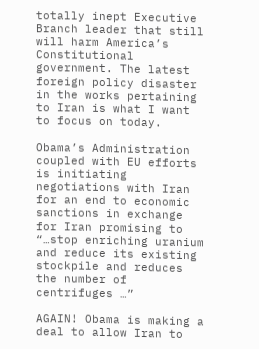totally inept Executive Branch leader that still will harm America’s Constitutional government. The latest foreign policy disaster in the works pertaining to Iran is what I want to focus on today.

Obama’s Administration coupled with EU efforts is initiating negotiations with Iran for an end to economic sanctions in exchange for Iran promising to “…stop enriching uranium and reduce its existing stockpile and reduces the number of centrifuges …”

AGAIN! Obama is making a deal to allow Iran to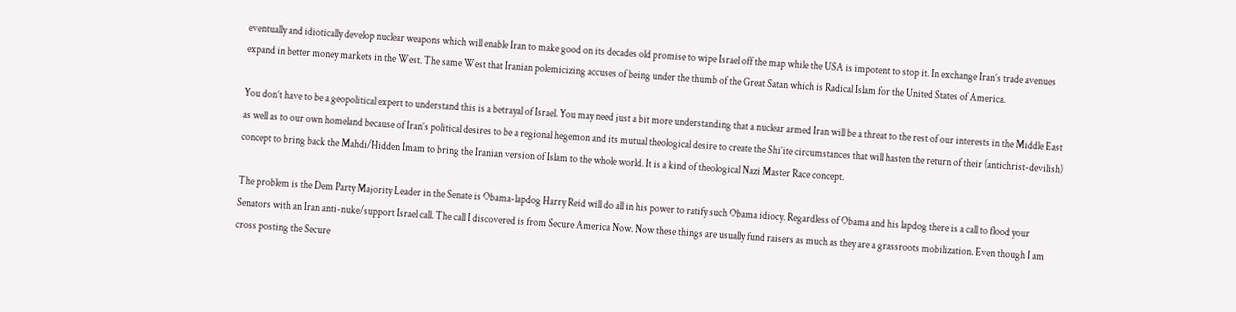eventually and idiotically develop nuclear weapons which will enable Iran to make good on its decades old promise to wipe Israel off the map while the USA is impotent to stop it. In exchange Iran’s trade avenues expand in better money markets in the West. The same West that Iranian polemicizing accuses of being under the thumb of the Great Satan which is Radical Islam for the United States of America.

You don’t have to be a geopolitical expert to understand this is a betrayal of Israel. You may need just a bit more understanding that a nuclear armed Iran will be a threat to the rest of our interests in the Middle East as well as to our own homeland because of Iran’s political desires to be a regional hegemon and its mutual theological desire to create the Shi’ite circumstances that will hasten the return of their (antichrist-devilish) concept to bring back the Mahdi/Hidden Imam to bring the Iranian version of Islam to the whole world. It is a kind of theological Nazi Master Race concept.

The problem is the Dem Party Majority Leader in the Senate is Obama-lapdog Harry Reid will do all in his power to ratify such Obama idiocy. Regardless of Obama and his lapdog there is a call to flood your Senators with an Iran anti-nuke/support Israel call. The call I discovered is from Secure America Now. Now these things are usually fund raisers as much as they are a grassroots mobilization. Even though I am cross posting the Secure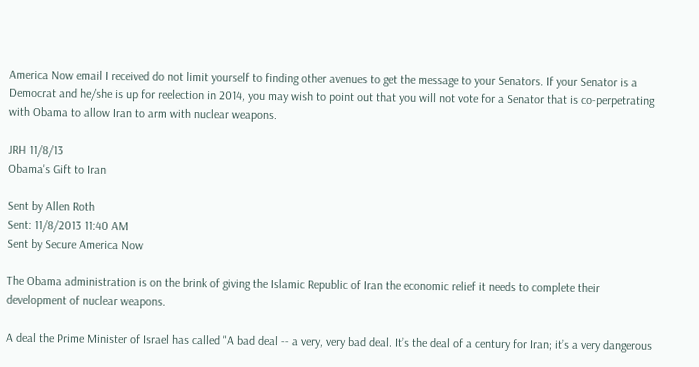America Now email I received do not limit yourself to finding other avenues to get the message to your Senators. If your Senator is a Democrat and he/she is up for reelection in 2014, you may wish to point out that you will not vote for a Senator that is co-perpetrating with Obama to allow Iran to arm with nuclear weapons.

JRH 11/8/13
Obama's Gift to Iran

Sent by Allen Roth
Sent: 11/8/2013 11:40 AM
Sent by Secure America Now

The Obama administration is on the brink of giving the Islamic Republic of Iran the economic relief it needs to complete their development of nuclear weapons.

A deal the Prime Minister of Israel has called "A bad deal -- a very, very bad deal. It’s the deal of a century for Iran; it’s a very dangerous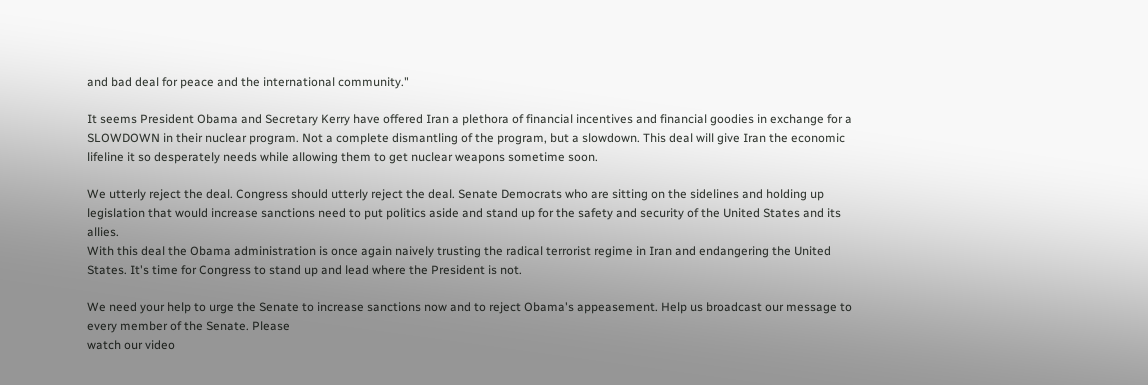and bad deal for peace and the international community."

It seems President Obama and Secretary Kerry have offered Iran a plethora of financial incentives and financial goodies in exchange for a SLOWDOWN in their nuclear program. Not a complete dismantling of the program, but a slowdown. This deal will give Iran the economic lifeline it so desperately needs while allowing them to get nuclear weapons sometime soon.

We utterly reject the deal. Congress should utterly reject the deal. Senate Democrats who are sitting on the sidelines and holding up legislation that would increase sanctions need to put politics aside and stand up for the safety and security of the United States and its allies.
With this deal the Obama administration is once again naively trusting the radical terrorist regime in Iran and endangering the United States. It's time for Congress to stand up and lead where the President is not.

We need your help to urge the Senate to increase sanctions now and to reject Obama's appeasement. Help us broadcast our message to every member of the Senate. Please
watch our video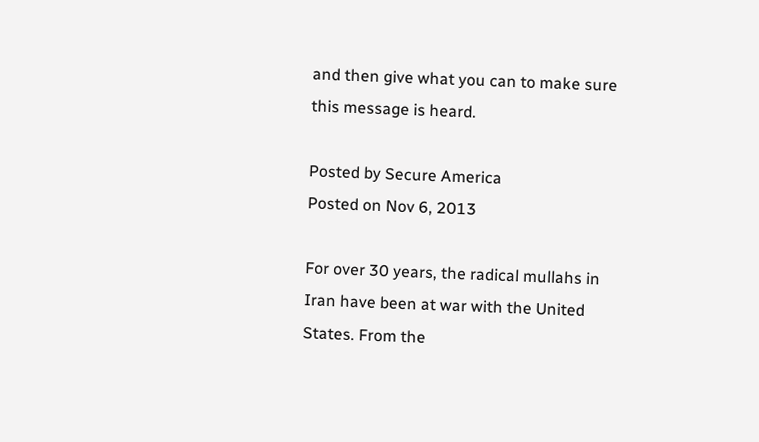and then give what you can to make sure this message is heard.

Posted by Secure America
Posted on Nov 6, 2013

For over 30 years, the radical mullahs in Iran have been at war with the United States. From the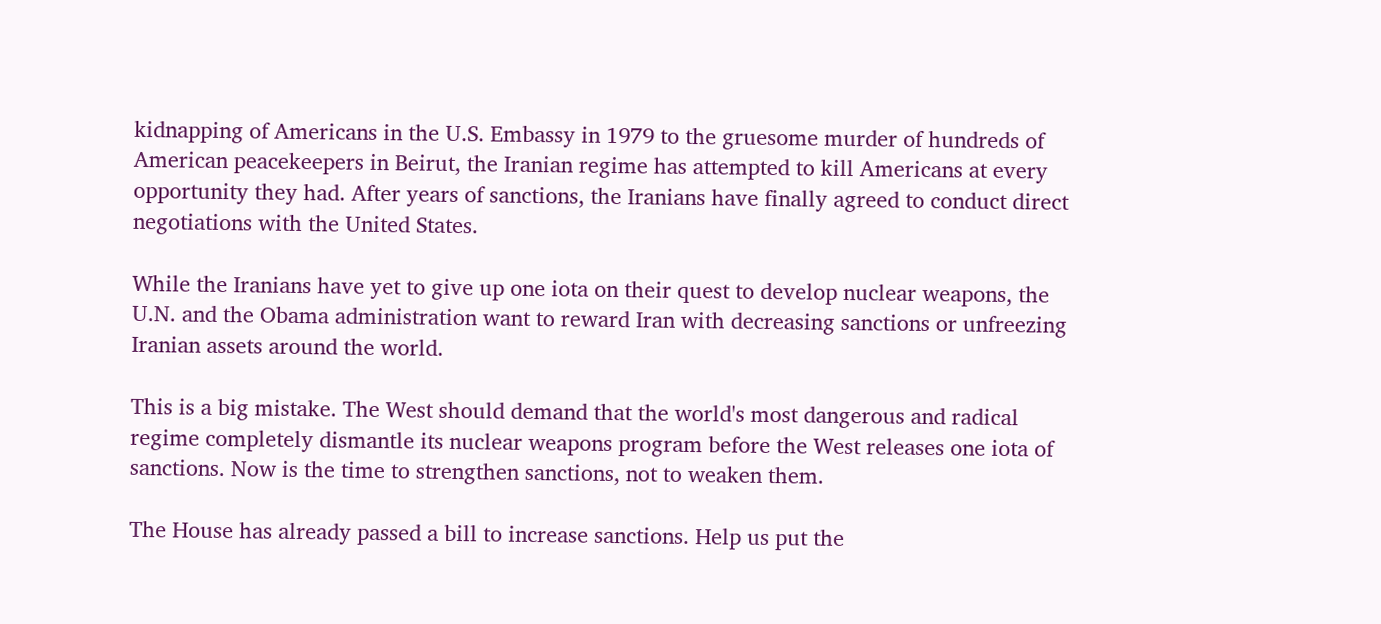kidnapping of Americans in the U.S. Embassy in 1979 to the gruesome murder of hundreds of American peacekeepers in Beirut, the Iranian regime has attempted to kill Americans at every opportunity they had. After years of sanctions, the Iranians have finally agreed to conduct direct negotiations with the United States.

While the Iranians have yet to give up one iota on their quest to develop nuclear weapons, the U.N. and the Obama administration want to reward Iran with decreasing sanctions or unfreezing Iranian assets around the world.

This is a big mistake. The West should demand that the world's most dangerous and radical regime completely dismantle its nuclear weapons program before the West releases one iota of sanctions. Now is the time to strengthen sanctions, not to weaken them.

The House has already passed a bill to increase sanctions. Help us put the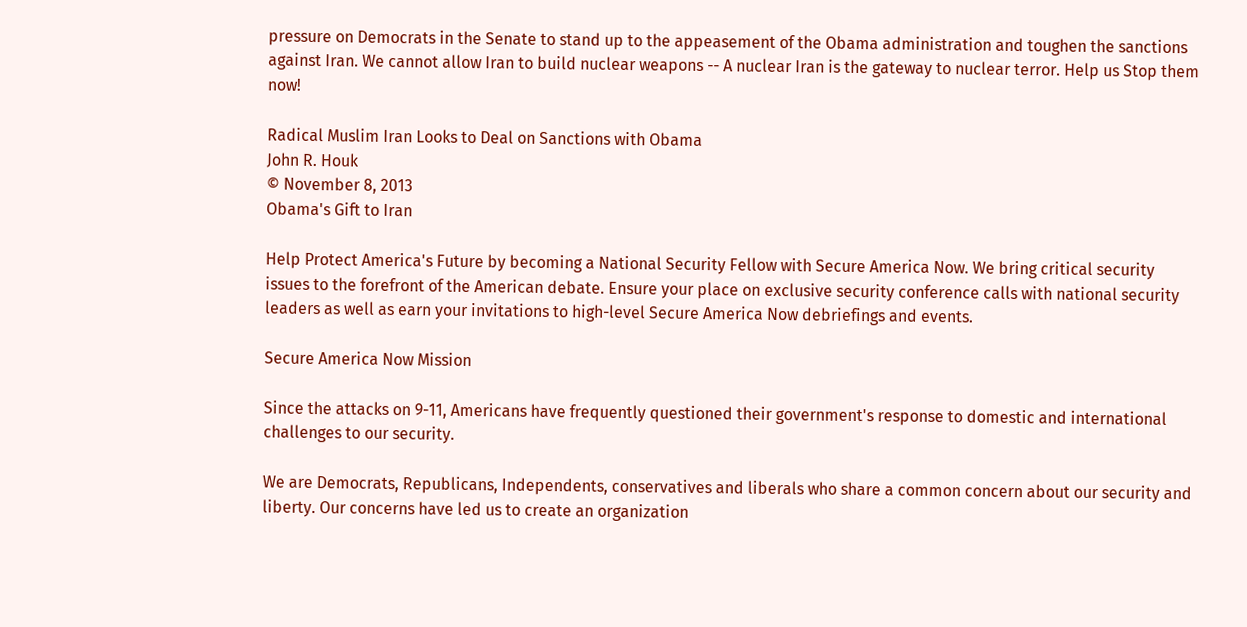pressure on Democrats in the Senate to stand up to the appeasement of the Obama administration and toughen the sanctions against Iran. We cannot allow Iran to build nuclear weapons -- A nuclear Iran is the gateway to nuclear terror. Help us Stop them now!

Radical Muslim Iran Looks to Deal on Sanctions with Obama
John R. Houk
© November 8, 2013
Obama's Gift to Iran

Help Protect America's Future by becoming a National Security Fellow with Secure America Now. We bring critical security issues to the forefront of the American debate. Ensure your place on exclusive security conference calls with national security leaders as well as earn your invitations to high-level Secure America Now debriefings and events.

Secure America Now Mission

Since the attacks on 9-11, Americans have frequently questioned their government's response to domestic and international challenges to our security.

We are Democrats, Republicans, Independents, conservatives and liberals who share a common concern about our security and liberty. Our concerns have led us to create an organization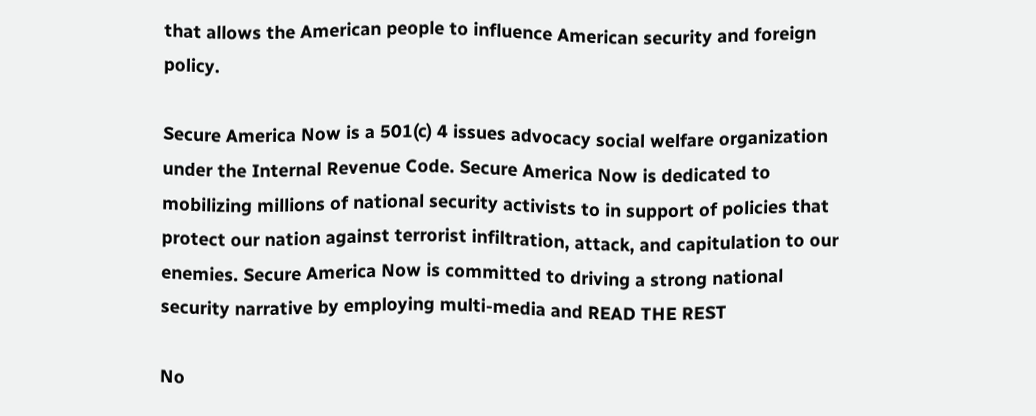that allows the American people to influence American security and foreign policy.

Secure America Now is a 501(c) 4 issues advocacy social welfare organization under the Internal Revenue Code. Secure America Now is dedicated to mobilizing millions of national security activists to in support of policies that protect our nation against terrorist infiltration, attack, and capitulation to our enemies. Secure America Now is committed to driving a strong national security narrative by employing multi-media and READ THE REST

No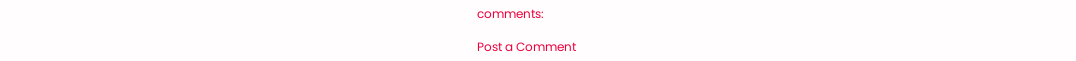comments:

Post a Comment